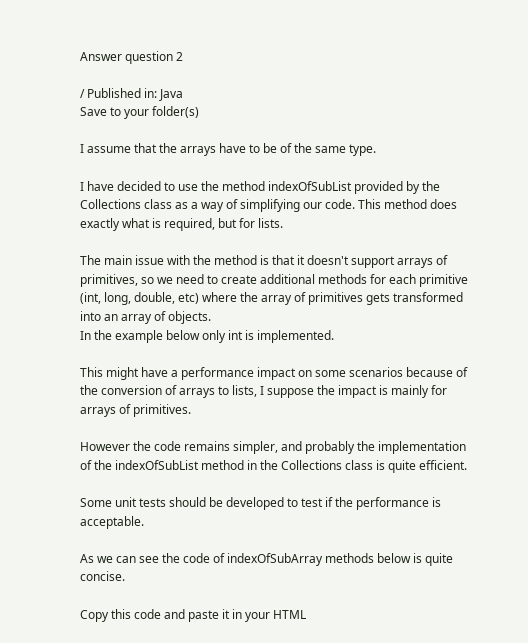Answer question 2

/ Published in: Java
Save to your folder(s)

I assume that the arrays have to be of the same type.

I have decided to use the method indexOfSubList provided by the Collections class as a way of simplifying our code. This method does exactly what is required, but for lists.

The main issue with the method is that it doesn't support arrays of primitives, so we need to create additional methods for each primitive (int, long, double, etc) where the array of primitives gets transformed into an array of objects.
In the example below only int is implemented.

This might have a performance impact on some scenarios because of the conversion of arrays to lists, I suppose the impact is mainly for arrays of primitives.

However the code remains simpler, and probably the implementation of the indexOfSubList method in the Collections class is quite efficient.

Some unit tests should be developed to test if the performance is acceptable.

As we can see the code of indexOfSubArray methods below is quite concise.

Copy this code and paste it in your HTML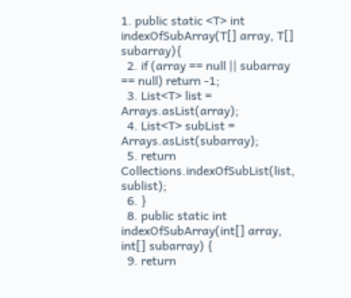1. public static <T> int indexOfSubArray(T[] array, T[] subarray){
  2. if (array == null || subarray == null) return -1;
  3. List<T> list = Arrays.asList(array);
  4. List<T> subList = Arrays.asList(subarray);
  5. return Collections.indexOfSubList(list, sublist);
  6. }
  8. public static int indexOfSubArray(int[] array, int[] subarray) {
  9. return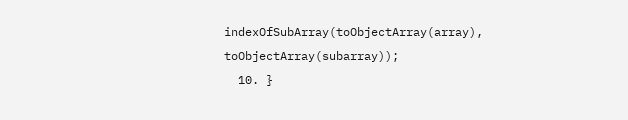indexOfSubArray(toObjectArray(array), toObjectArray(subarray));
  10. }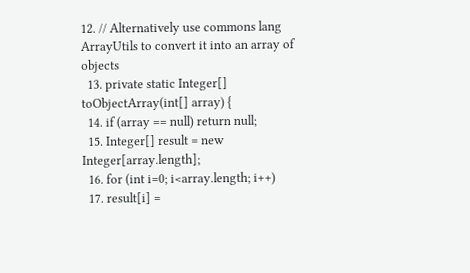12. // Alternatively use commons lang ArrayUtils to convert it into an array of objects
  13. private static Integer[] toObjectArray(int[] array) {
  14. if (array == null) return null;
  15. Integer[] result = new Integer[array.length];
  16. for (int i=0; i<array.length; i++)
  17. result[i] =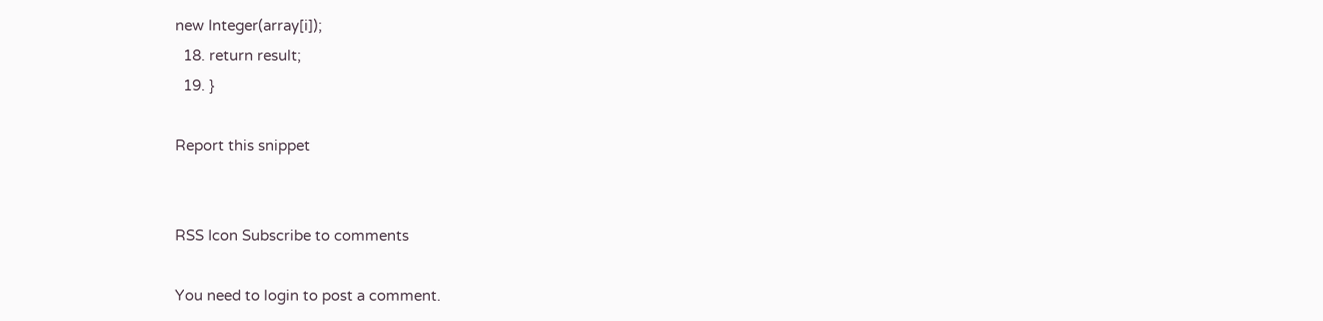new Integer(array[i]);
  18. return result;
  19. }

Report this snippet


RSS Icon Subscribe to comments

You need to login to post a comment.